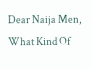Dear Naija Men, What Kind Of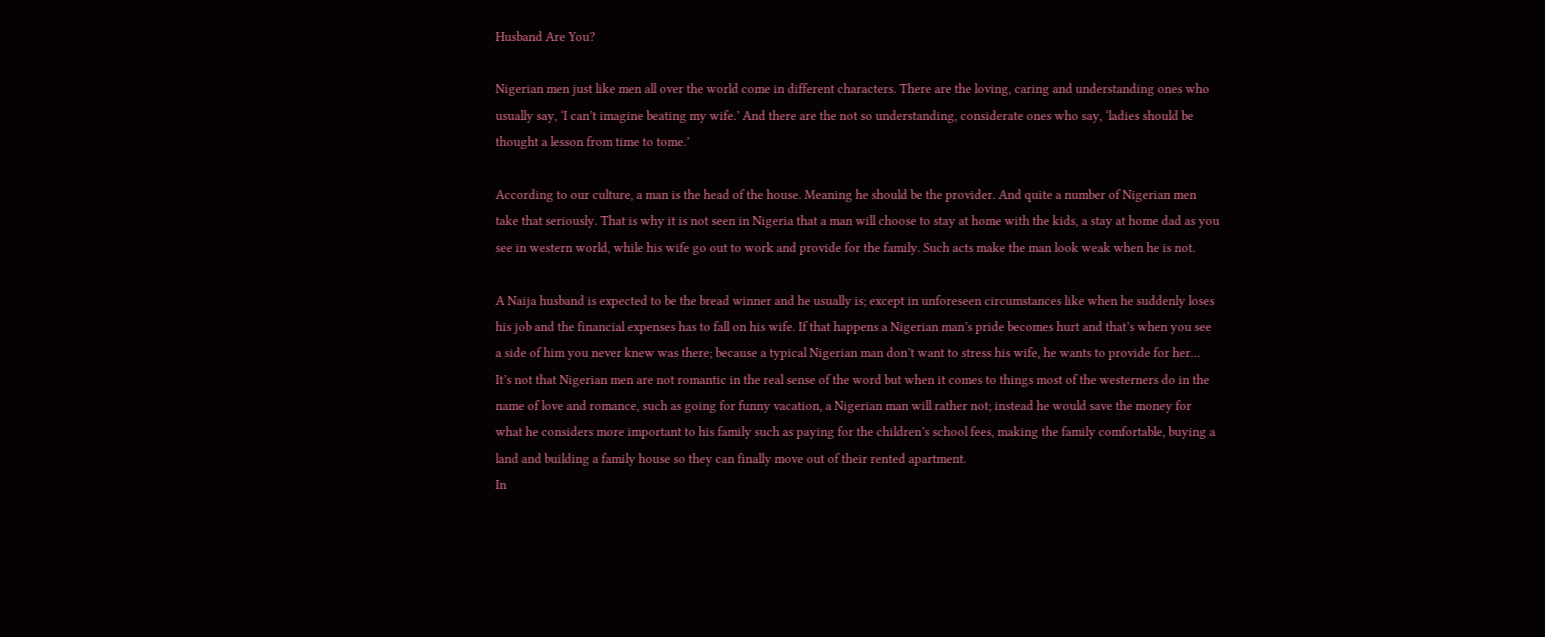Husband Are You?

Nigerian men just like men all over the world come in different characters. There are the loving, caring and understanding ones who usually say, ‘I can’t imagine beating my wife.’ And there are the not so understanding, considerate ones who say, ‘ladies should be thought a lesson from time to tome.’

According to our culture, a man is the head of the house. Meaning he should be the provider. And quite a number of Nigerian men take that seriously. That is why it is not seen in Nigeria that a man will choose to stay at home with the kids, a stay at home dad as you see in western world, while his wife go out to work and provide for the family. Such acts make the man look weak when he is not.

A Naija husband is expected to be the bread winner and he usually is; except in unforeseen circumstances like when he suddenly loses his job and the financial expenses has to fall on his wife. If that happens a Nigerian man’s pride becomes hurt and that’s when you see a side of him you never knew was there; because a typical Nigerian man don’t want to stress his wife, he wants to provide for her…
It’s not that Nigerian men are not romantic in the real sense of the word but when it comes to things most of the westerners do in the name of love and romance, such as going for funny vacation, a Nigerian man will rather not; instead he would save the money for what he considers more important to his family such as paying for the children’s school fees, making the family comfortable, buying a land and building a family house so they can finally move out of their rented apartment.
In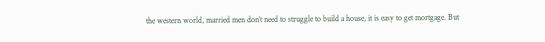the western world, married men don’t need to struggle to build a house, it is easy to get mortgage. But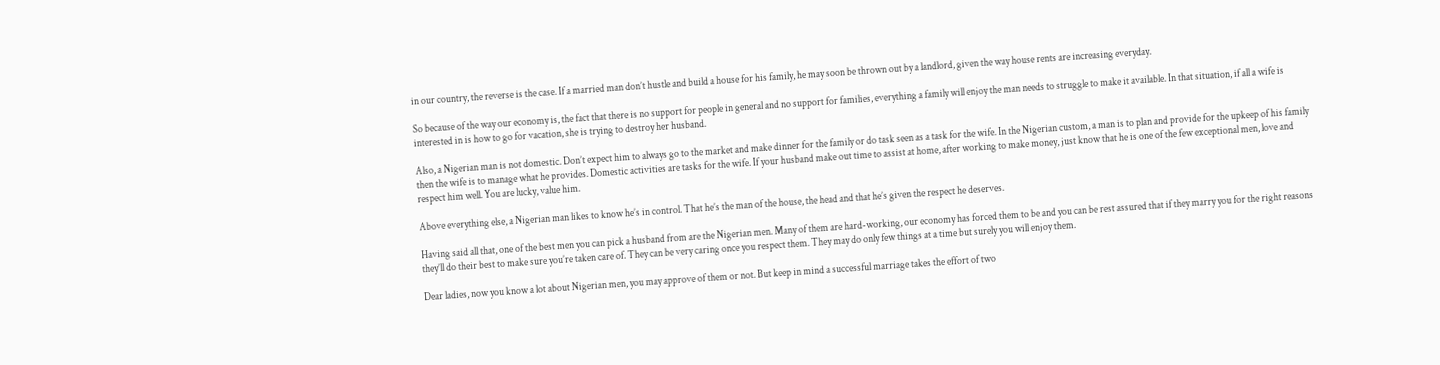in our country, the reverse is the case. If a married man don’t hustle and build a house for his family, he may soon be thrown out by a landlord, given the way house rents are increasing everyday.

So because of the way our economy is, the fact that there is no support for people in general and no support for families, everything a family will enjoy the man needs to struggle to make it available. In that situation, if all a wife is interested in is how to go for vacation, she is trying to destroy her husband.

Also, a Nigerian man is not domestic. Don’t expect him to always go to the market and make dinner for the family or do task seen as a task for the wife. In the Nigerian custom, a man is to plan and provide for the upkeep of his family then the wife is to manage what he provides. Domestic activities are tasks for the wife. If your husband make out time to assist at home, after working to make money, just know that he is one of the few exceptional men, love and respect him well. You are lucky, value him.

Above everything else, a Nigerian man likes to know he’s in control. That he’s the man of the house, the head and that he’s given the respect he deserves.

Having said all that, one of the best men you can pick a husband from are the Nigerian men. Many of them are hard-working, our economy has forced them to be and you can be rest assured that if they marry you for the right reasons they’ll do their best to make sure you’re taken care of. They can be very caring once you respect them. They may do only few things at a time but surely you will enjoy them.

Dear ladies, now you know a lot about Nigerian men, you may approve of them or not. But keep in mind a successful marriage takes the effort of two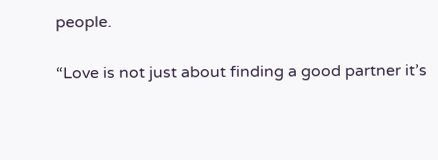people.

“Love is not just about finding a good partner it’s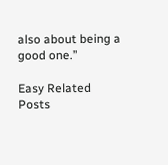also about being a good one.”

Easy Related Posts